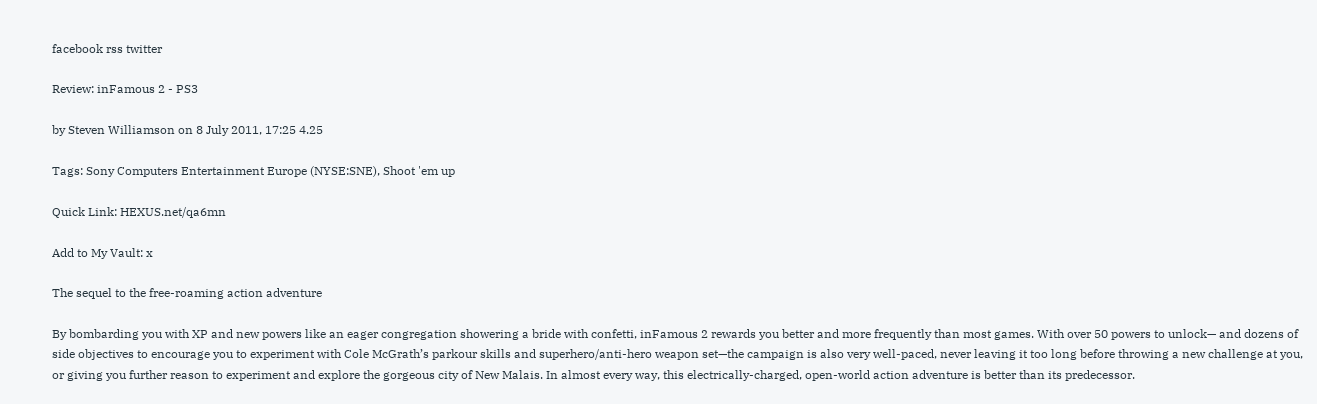facebook rss twitter

Review: inFamous 2 - PS3

by Steven Williamson on 8 July 2011, 17:25 4.25

Tags: Sony Computers Entertainment Europe (NYSE:SNE), Shoot 'em up

Quick Link: HEXUS.net/qa6mn

Add to My Vault: x

The sequel to the free-roaming action adventure

By bombarding you with XP and new powers like an eager congregation showering a bride with confetti, inFamous 2 rewards you better and more frequently than most games. With over 50 powers to unlock— and dozens of side objectives to encourage you to experiment with Cole McGrath’s parkour skills and superhero/anti-hero weapon set—the campaign is also very well-paced, never leaving it too long before throwing a new challenge at you, or giving you further reason to experiment and explore the gorgeous city of New Malais. In almost every way, this electrically-charged, open-world action adventure is better than its predecessor.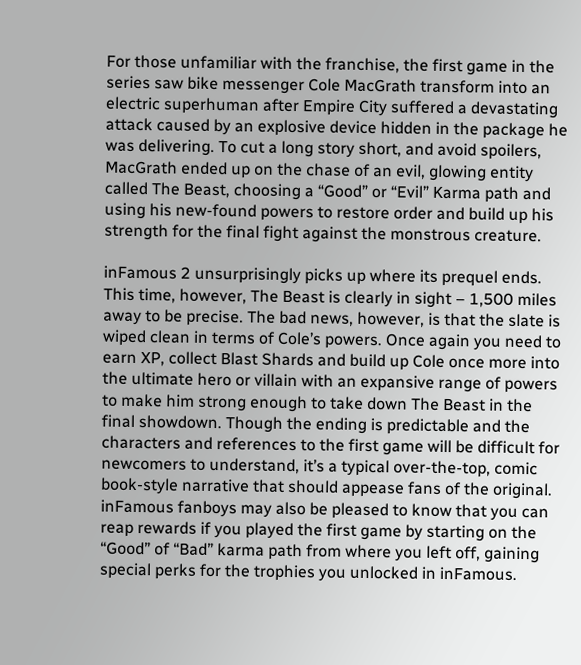For those unfamiliar with the franchise, the first game in the series saw bike messenger Cole MacGrath transform into an electric superhuman after Empire City suffered a devastating attack caused by an explosive device hidden in the package he was delivering. To cut a long story short, and avoid spoilers, MacGrath ended up on the chase of an evil, glowing entity called The Beast, choosing a “Good” or “Evil” Karma path and using his new-found powers to restore order and build up his strength for the final fight against the monstrous creature.

inFamous 2 unsurprisingly picks up where its prequel ends. This time, however, The Beast is clearly in sight – 1,500 miles away to be precise. The bad news, however, is that the slate is wiped clean in terms of Cole’s powers. Once again you need to earn XP, collect Blast Shards and build up Cole once more into the ultimate hero or villain with an expansive range of powers to make him strong enough to take down The Beast in the final showdown. Though the ending is predictable and the characters and references to the first game will be difficult for newcomers to understand, it’s a typical over-the-top, comic book-style narrative that should appease fans of the original. inFamous fanboys may also be pleased to know that you can reap rewards if you played the first game by starting on the “Good” of “Bad” karma path from where you left off, gaining special perks for the trophies you unlocked in inFamous.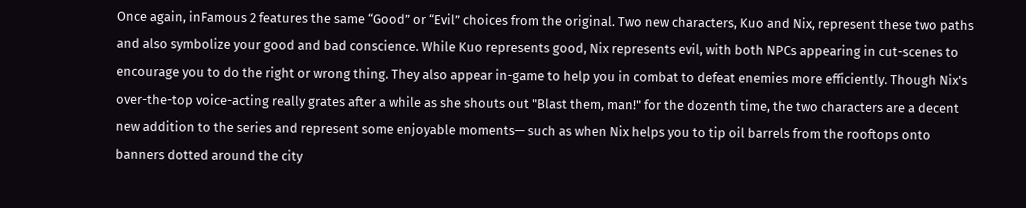Once again, inFamous 2 features the same “Good” or “Evil” choices from the original. Two new characters, Kuo and Nix, represent these two paths and also symbolize your good and bad conscience. While Kuo represents good, Nix represents evil, with both NPCs appearing in cut-scenes to encourage you to do the right or wrong thing. They also appear in-game to help you in combat to defeat enemies more efficiently. Though Nix's over-the-top voice-acting really grates after a while as she shouts out "Blast them, man!" for the dozenth time, the two characters are a decent new addition to the series and represent some enjoyable moments— such as when Nix helps you to tip oil barrels from the rooftops onto banners dotted around the city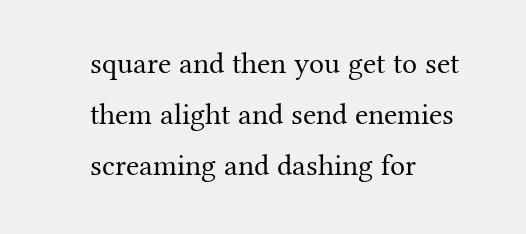square and then you get to set them alight and send enemies screaming and dashing for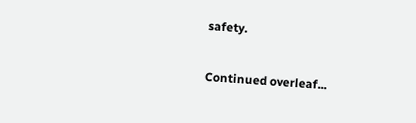safety.

Continued overleaf...